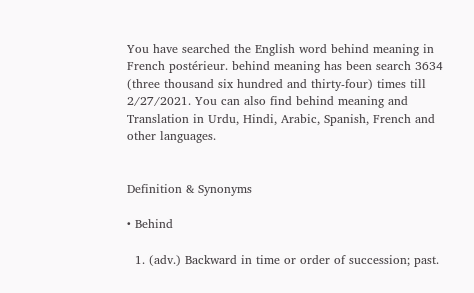You have searched the English word behind meaning in French postérieur. behind meaning has been search 3634 (three thousand six hundred and thirty-four) times till 2/27/2021. You can also find behind meaning and Translation in Urdu, Hindi, Arabic, Spanish, French and other languages.


Definition & Synonyms

• Behind

  1. (adv.) Backward in time or order of succession; past.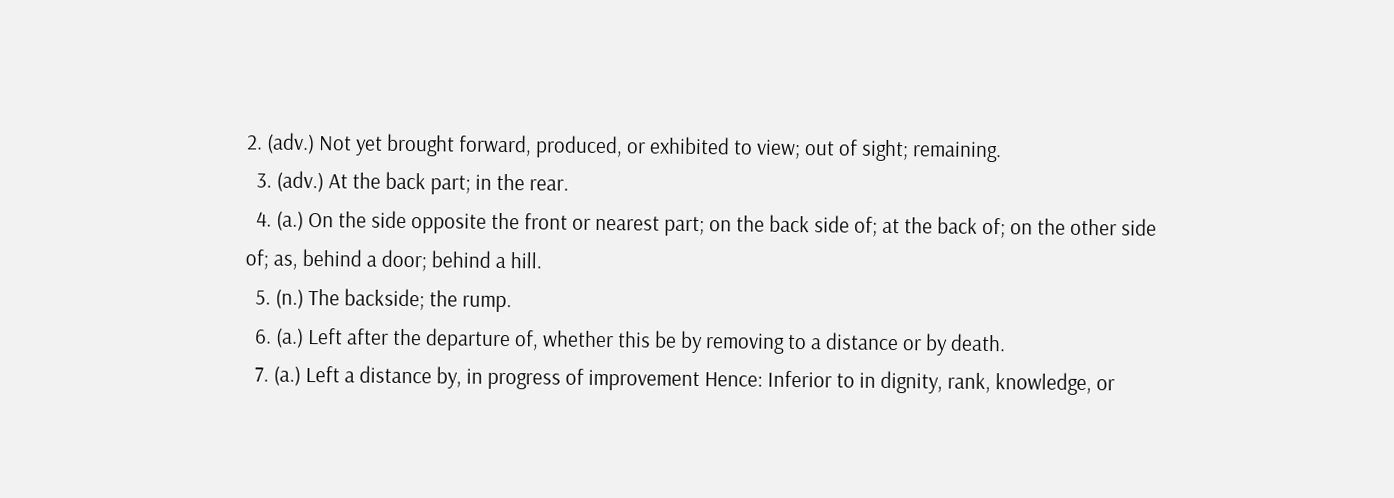2. (adv.) Not yet brought forward, produced, or exhibited to view; out of sight; remaining.
  3. (adv.) At the back part; in the rear.
  4. (a.) On the side opposite the front or nearest part; on the back side of; at the back of; on the other side of; as, behind a door; behind a hill.
  5. (n.) The backside; the rump.
  6. (a.) Left after the departure of, whether this be by removing to a distance or by death.
  7. (a.) Left a distance by, in progress of improvement Hence: Inferior to in dignity, rank, knowledge, or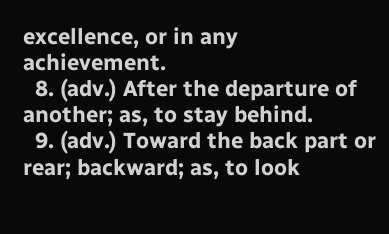excellence, or in any achievement.
  8. (adv.) After the departure of another; as, to stay behind.
  9. (adv.) Toward the back part or rear; backward; as, to look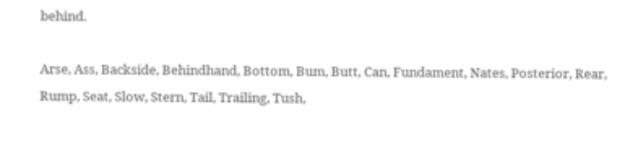behind.

Arse, Ass, Backside, Behindhand, Bottom, Bum, Butt, Can, Fundament, Nates, Posterior, Rear, Rump, Seat, Slow, Stern, Tail, Trailing, Tush,